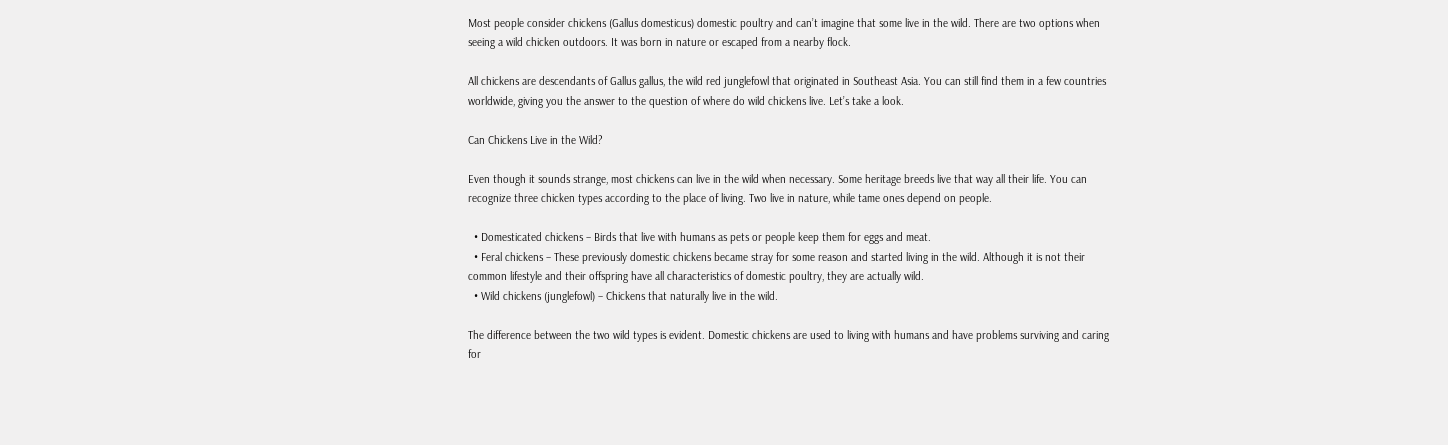Most people consider chickens (Gallus domesticus) domestic poultry and can’t imagine that some live in the wild. There are two options when seeing a wild chicken outdoors. It was born in nature or escaped from a nearby flock.

All chickens are descendants of Gallus gallus, the wild red junglefowl that originated in Southeast Asia. You can still find them in a few countries worldwide, giving you the answer to the question of where do wild chickens live. Let’s take a look.

Can Chickens Live in the Wild?

Even though it sounds strange, most chickens can live in the wild when necessary. Some heritage breeds live that way all their life. You can recognize three chicken types according to the place of living. Two live in nature, while tame ones depend on people.

  • Domesticated chickens – Birds that live with humans as pets or people keep them for eggs and meat.
  • Feral chickens – These previously domestic chickens became stray for some reason and started living in the wild. Although it is not their common lifestyle and their offspring have all characteristics of domestic poultry, they are actually wild.
  • Wild chickens (junglefowl) – Chickens that naturally live in the wild.

The difference between the two wild types is evident. Domestic chickens are used to living with humans and have problems surviving and caring for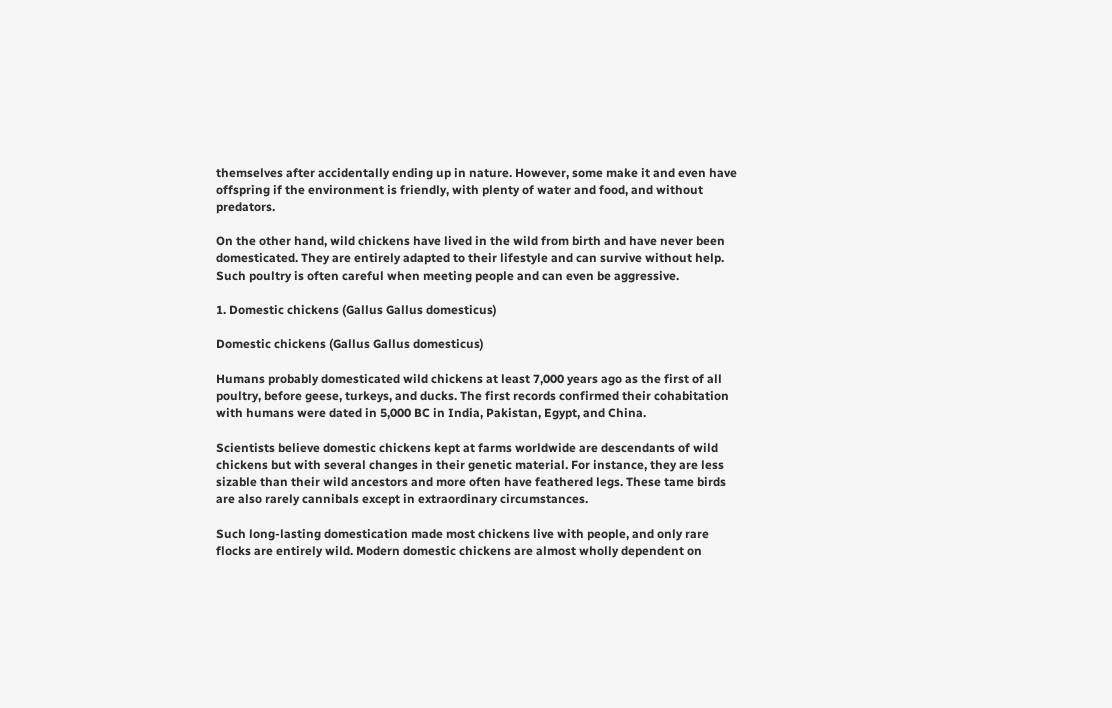themselves after accidentally ending up in nature. However, some make it and even have offspring if the environment is friendly, with plenty of water and food, and without predators.

On the other hand, wild chickens have lived in the wild from birth and have never been domesticated. They are entirely adapted to their lifestyle and can survive without help. Such poultry is often careful when meeting people and can even be aggressive.

1. Domestic chickens (Gallus Gallus domesticus)

Domestic chickens (Gallus Gallus domesticus)

Humans probably domesticated wild chickens at least 7,000 years ago as the first of all poultry, before geese, turkeys, and ducks. The first records confirmed their cohabitation with humans were dated in 5,000 BC in India, Pakistan, Egypt, and China.

Scientists believe domestic chickens kept at farms worldwide are descendants of wild chickens but with several changes in their genetic material. For instance, they are less sizable than their wild ancestors and more often have feathered legs. These tame birds are also rarely cannibals except in extraordinary circumstances.

Such long-lasting domestication made most chickens live with people, and only rare flocks are entirely wild. Modern domestic chickens are almost wholly dependent on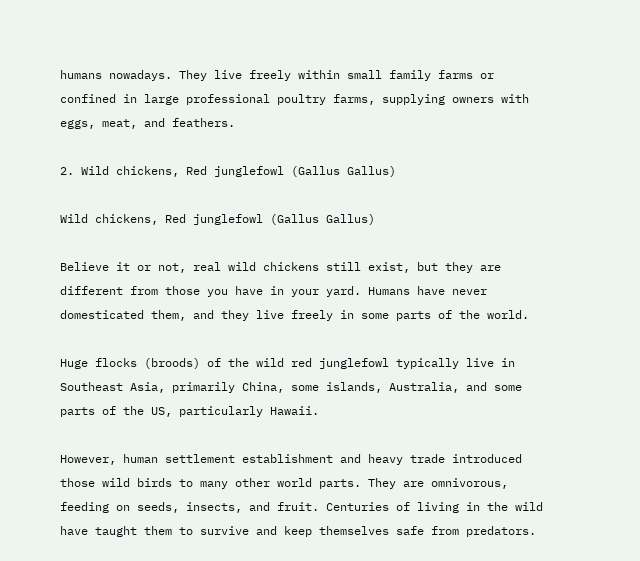humans nowadays. They live freely within small family farms or confined in large professional poultry farms, supplying owners with eggs, meat, and feathers.

2. Wild chickens, Red junglefowl (Gallus Gallus)

Wild chickens, Red junglefowl (Gallus Gallus)

Believe it or not, real wild chickens still exist, but they are different from those you have in your yard. Humans have never domesticated them, and they live freely in some parts of the world.

Huge flocks (broods) of the wild red junglefowl typically live in Southeast Asia, primarily China, some islands, Australia, and some parts of the US, particularly Hawaii.

However, human settlement establishment and heavy trade introduced those wild birds to many other world parts. They are omnivorous, feeding on seeds, insects, and fruit. Centuries of living in the wild have taught them to survive and keep themselves safe from predators.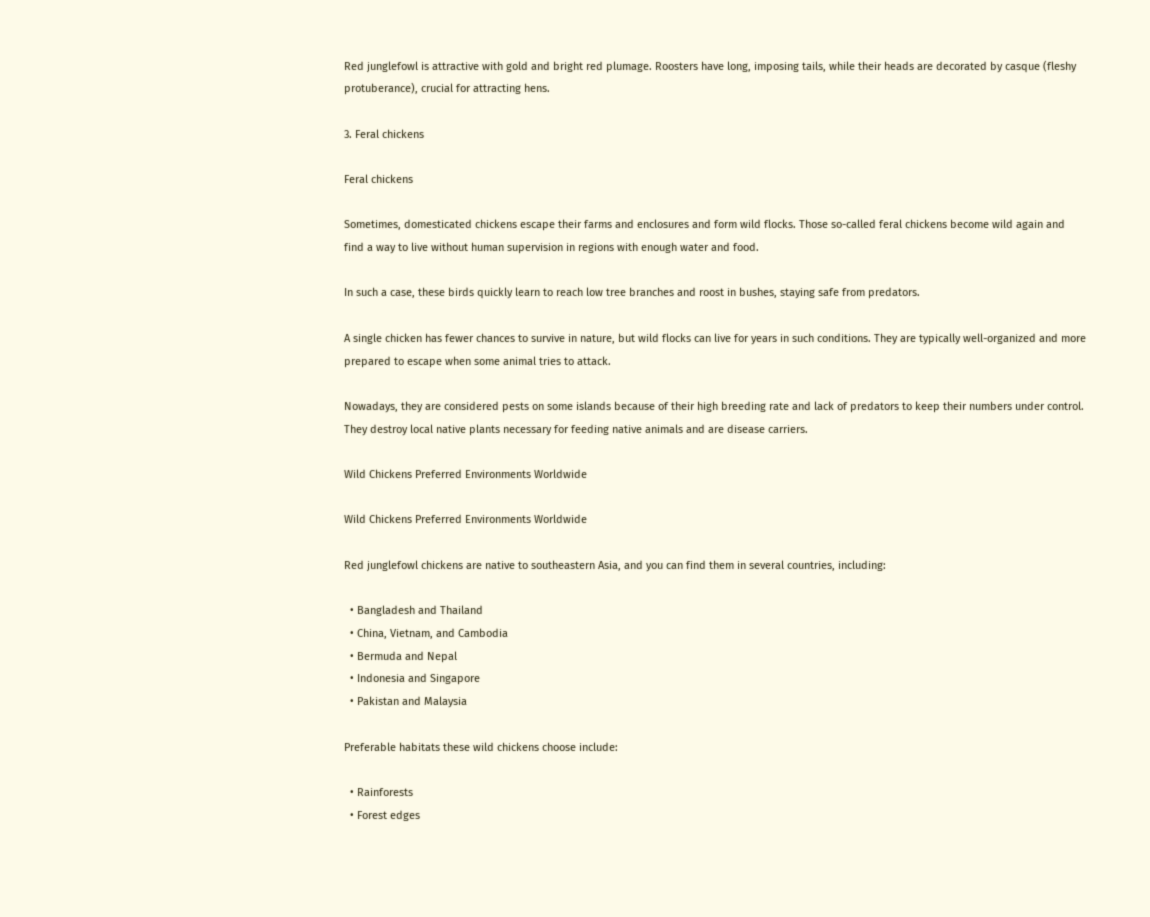Red junglefowl is attractive with gold and bright red plumage. Roosters have long, imposing tails, while their heads are decorated by casque (fleshy protuberance), crucial for attracting hens.

3. Feral chickens

Feral chickens

Sometimes, domesticated chickens escape their farms and enclosures and form wild flocks. Those so-called feral chickens become wild again and find a way to live without human supervision in regions with enough water and food.

In such a case, these birds quickly learn to reach low tree branches and roost in bushes, staying safe from predators.

A single chicken has fewer chances to survive in nature, but wild flocks can live for years in such conditions. They are typically well-organized and more prepared to escape when some animal tries to attack.

Nowadays, they are considered pests on some islands because of their high breeding rate and lack of predators to keep their numbers under control. They destroy local native plants necessary for feeding native animals and are disease carriers.

Wild Chickens Preferred Environments Worldwide

Wild Chickens Preferred Environments Worldwide

Red junglefowl chickens are native to southeastern Asia, and you can find them in several countries, including:

  • Bangladesh and Thailand
  • China, Vietnam, and Cambodia
  • Bermuda and Nepal
  • Indonesia and Singapore
  • Pakistan and Malaysia

Preferable habitats these wild chickens choose include:

  • Rainforests
  • Forest edges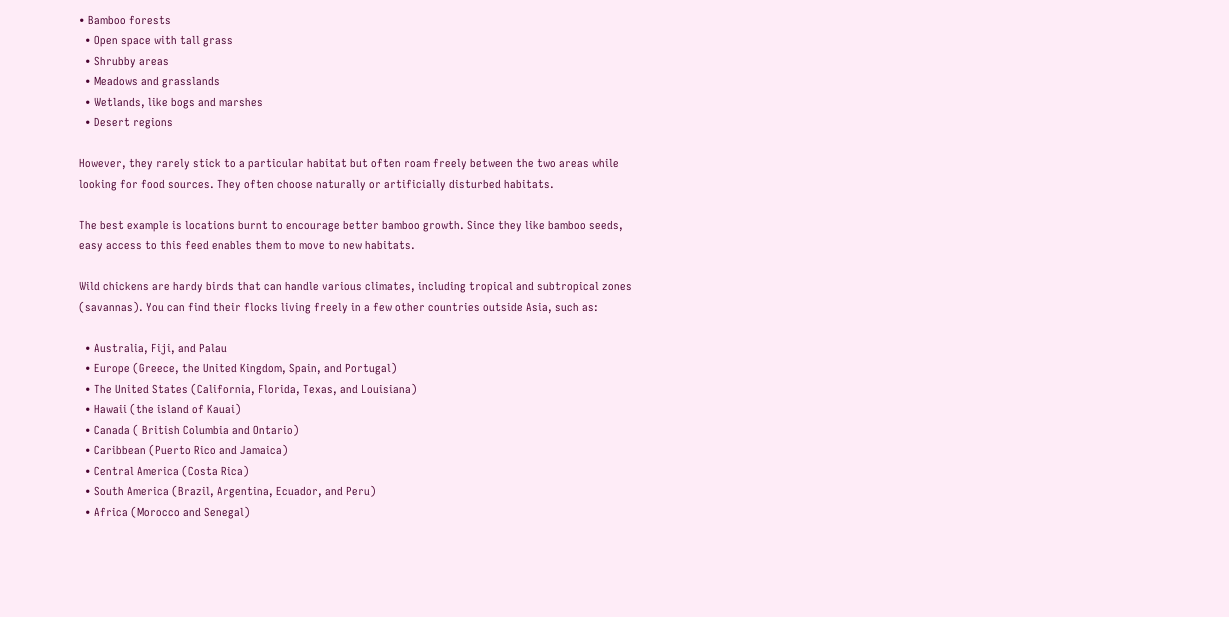• Bamboo forests
  • Open space with tall grass
  • Shrubby areas
  • Meadows and grasslands
  • Wetlands, like bogs and marshes
  • Desert regions

However, they rarely stick to a particular habitat but often roam freely between the two areas while looking for food sources. They often choose naturally or artificially disturbed habitats.

The best example is locations burnt to encourage better bamboo growth. Since they like bamboo seeds, easy access to this feed enables them to move to new habitats.

Wild chickens are hardy birds that can handle various climates, including tropical and subtropical zones (savannas). You can find their flocks living freely in a few other countries outside Asia, such as:

  • Australia, Fiji, and Palau
  • Europe (Greece, the United Kingdom, Spain, and Portugal)
  • The United States (California, Florida, Texas, and Louisiana)
  • Hawaii (the island of Kauai)
  • Canada ( British Columbia and Ontario)
  • Caribbean (Puerto Rico and Jamaica)
  • Central America (Costa Rica)
  • South America (Brazil, Argentina, Ecuador, and Peru)
  • Africa (Morocco and Senegal)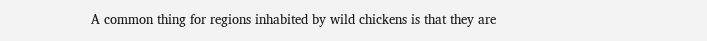A common thing for regions inhabited by wild chickens is that they are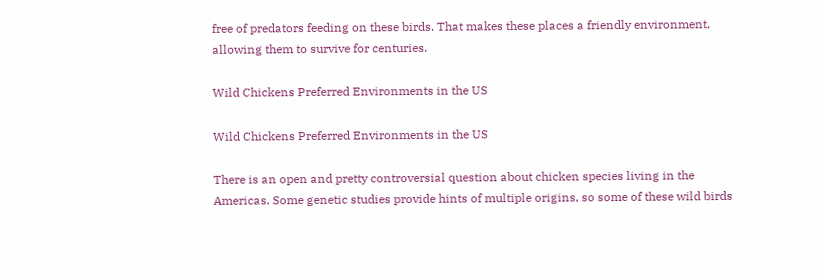free of predators feeding on these birds. That makes these places a friendly environment, allowing them to survive for centuries.

Wild Chickens Preferred Environments in the US

Wild Chickens Preferred Environments in the US

There is an open and pretty controversial question about chicken species living in the Americas. Some genetic studies provide hints of multiple origins, so some of these wild birds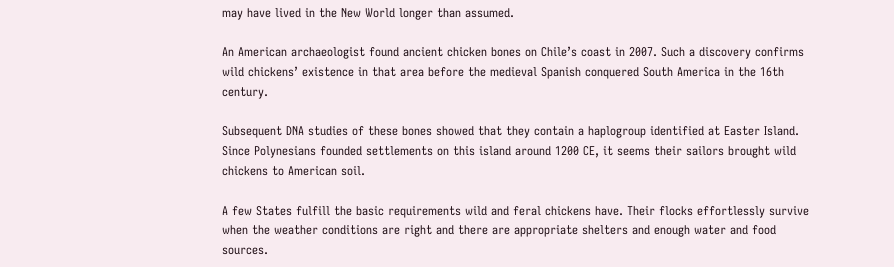may have lived in the New World longer than assumed.

An American archaeologist found ancient chicken bones on Chile’s coast in 2007. Such a discovery confirms wild chickens’ existence in that area before the medieval Spanish conquered South America in the 16th century.

Subsequent DNA studies of these bones showed that they contain a haplogroup identified at Easter Island. Since Polynesians founded settlements on this island around 1200 CE, it seems their sailors brought wild chickens to American soil.

A few States fulfill the basic requirements wild and feral chickens have. Their flocks effortlessly survive when the weather conditions are right and there are appropriate shelters and enough water and food sources.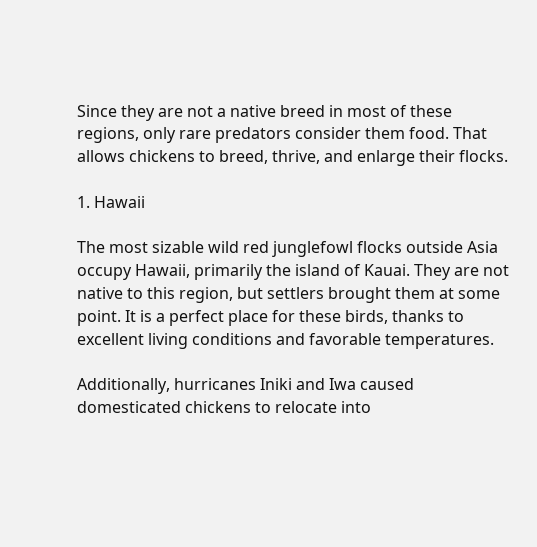Since they are not a native breed in most of these regions, only rare predators consider them food. That allows chickens to breed, thrive, and enlarge their flocks.

1. Hawaii

The most sizable wild red junglefowl flocks outside Asia occupy Hawaii, primarily the island of Kauai. They are not native to this region, but settlers brought them at some point. It is a perfect place for these birds, thanks to excellent living conditions and favorable temperatures.

Additionally, hurricanes Iniki and Iwa caused domesticated chickens to relocate into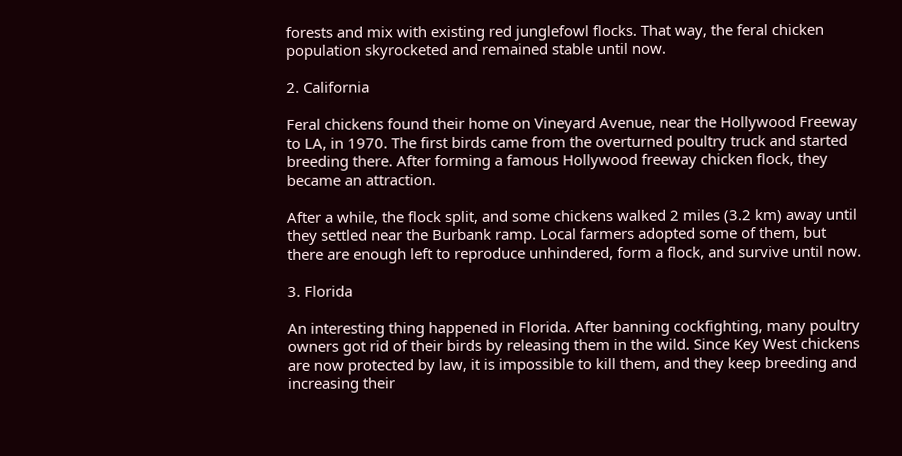forests and mix with existing red junglefowl flocks. That way, the feral chicken population skyrocketed and remained stable until now.

2. California

Feral chickens found their home on Vineyard Avenue, near the Hollywood Freeway to LA, in 1970. The first birds came from the overturned poultry truck and started breeding there. After forming a famous Hollywood freeway chicken flock, they became an attraction.

After a while, the flock split, and some chickens walked 2 miles (3.2 km) away until they settled near the Burbank ramp. Local farmers adopted some of them, but there are enough left to reproduce unhindered, form a flock, and survive until now.

3. Florida

An interesting thing happened in Florida. After banning cockfighting, many poultry owners got rid of their birds by releasing them in the wild. Since Key West chickens are now protected by law, it is impossible to kill them, and they keep breeding and increasing their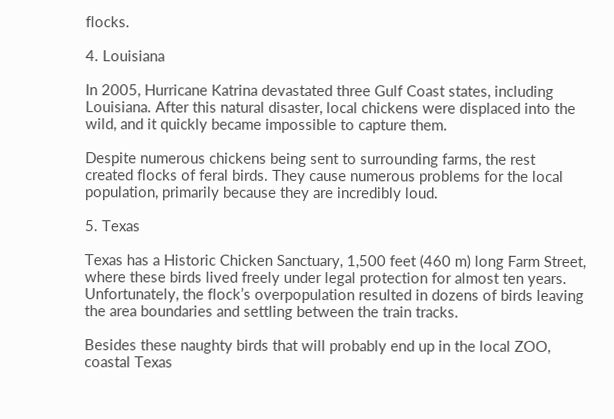flocks.

4. Louisiana

In 2005, Hurricane Katrina devastated three Gulf Coast states, including Louisiana. After this natural disaster, local chickens were displaced into the wild, and it quickly became impossible to capture them.

Despite numerous chickens being sent to surrounding farms, the rest created flocks of feral birds. They cause numerous problems for the local population, primarily because they are incredibly loud.

5. Texas

Texas has a Historic Chicken Sanctuary, 1,500 feet (460 m) long Farm Street, where these birds lived freely under legal protection for almost ten years. Unfortunately, the flock’s overpopulation resulted in dozens of birds leaving the area boundaries and settling between the train tracks.

Besides these naughty birds that will probably end up in the local ZOO, coastal Texas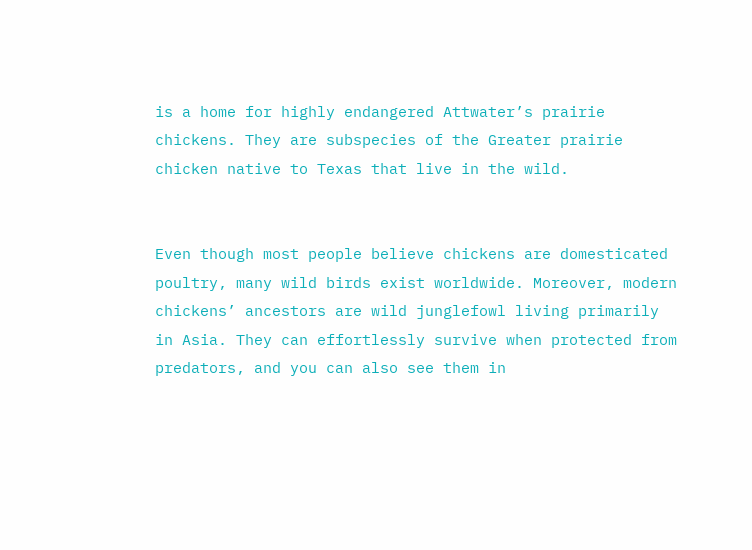is a home for highly endangered Attwater’s prairie chickens. They are subspecies of the Greater prairie chicken native to Texas that live in the wild.


Even though most people believe chickens are domesticated poultry, many wild birds exist worldwide. Moreover, modern chickens’ ancestors are wild junglefowl living primarily in Asia. They can effortlessly survive when protected from predators, and you can also see them in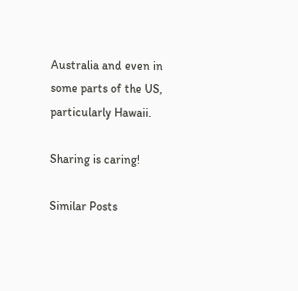Australia and even in some parts of the US, particularly Hawaii.

Sharing is caring!

Similar Posts